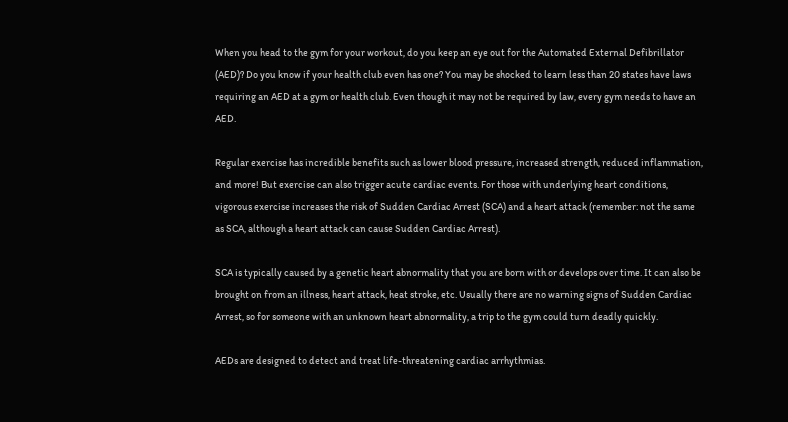When you head to the gym for your workout, do you keep an eye out for the Automated External Defibrillator (AED)? Do you know if your health club even has one? You may be shocked to learn less than 20 states have laws requiring an AED at a gym or health club. Even though it may not be required by law, every gym needs to have an AED.

Regular exercise has incredible benefits such as lower blood pressure, increased strength, reduced inflammation, and more! But exercise can also trigger acute cardiac events. For those with underlying heart conditions, vigorous exercise increases the risk of Sudden Cardiac Arrest (SCA) and a heart attack (remember: not the same as SCA, although a heart attack can cause Sudden Cardiac Arrest).

SCA is typically caused by a genetic heart abnormality that you are born with or develops over time. It can also be brought on from an illness, heart attack, heat stroke, etc. Usually there are no warning signs of Sudden Cardiac Arrest, so for someone with an unknown heart abnormality, a trip to the gym could turn deadly quickly.

AEDs are designed to detect and treat life-threatening cardiac arrhythmias.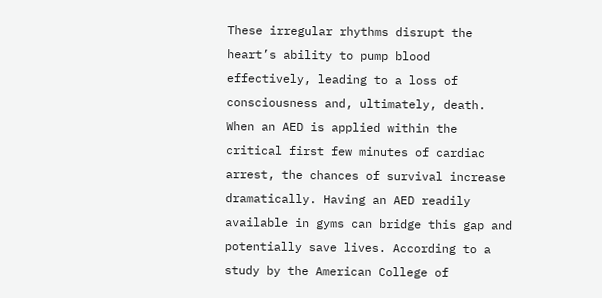These irregular rhythms disrupt the heart’s ability to pump blood effectively, leading to a loss of consciousness and, ultimately, death. When an AED is applied within the critical first few minutes of cardiac arrest, the chances of survival increase dramatically. Having an AED readily available in gyms can bridge this gap and potentially save lives. According to a study by the American College of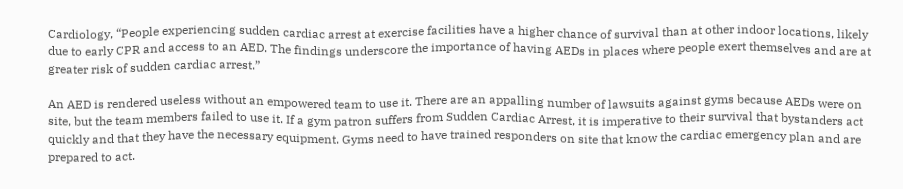Cardiology, “People experiencing sudden cardiac arrest at exercise facilities have a higher chance of survival than at other indoor locations, likely due to early CPR and access to an AED. The findings underscore the importance of having AEDs in places where people exert themselves and are at greater risk of sudden cardiac arrest.”

An AED is rendered useless without an empowered team to use it. There are an appalling number of lawsuits against gyms because AEDs were on site, but the team members failed to use it. If a gym patron suffers from Sudden Cardiac Arrest, it is imperative to their survival that bystanders act quickly and that they have the necessary equipment. Gyms need to have trained responders on site that know the cardiac emergency plan and are prepared to act.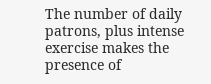The number of daily patrons, plus intense exercise makes the presence of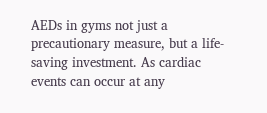AEDs in gyms not just a precautionary measure, but a life-saving investment. As cardiac events can occur at any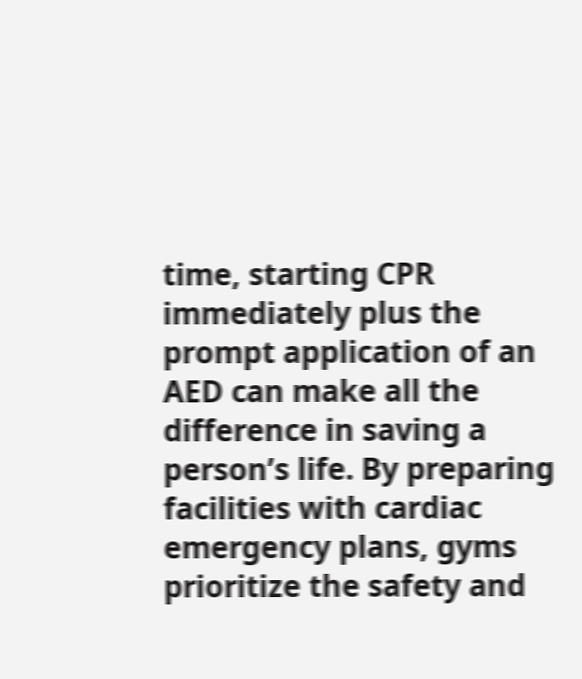time, starting CPR immediately plus the prompt application of an AED can make all the difference in saving a person’s life. By preparing facilities with cardiac emergency plans, gyms prioritize the safety and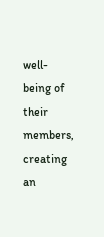well-being of their members, creating an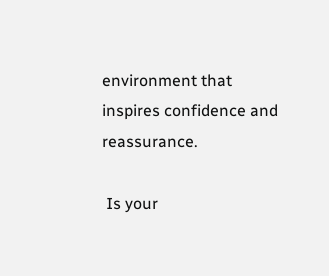environment that inspires confidence and reassurance.

 Is your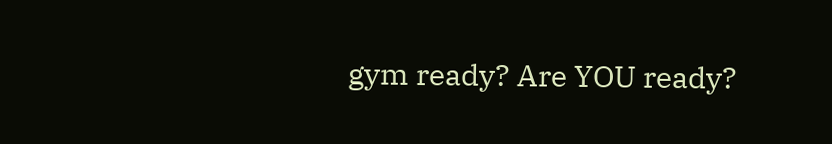gym ready? Are YOU ready?